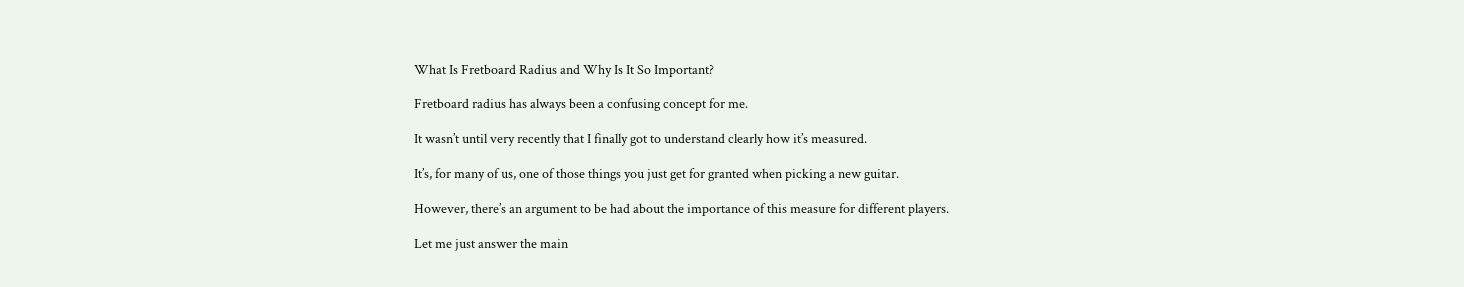What Is Fretboard Radius and Why Is It So Important?

Fretboard radius has always been a confusing concept for me.

It wasn’t until very recently that I finally got to understand clearly how it’s measured.

It’s, for many of us, one of those things you just get for granted when picking a new guitar.

However, there’s an argument to be had about the importance of this measure for different players.

Let me just answer the main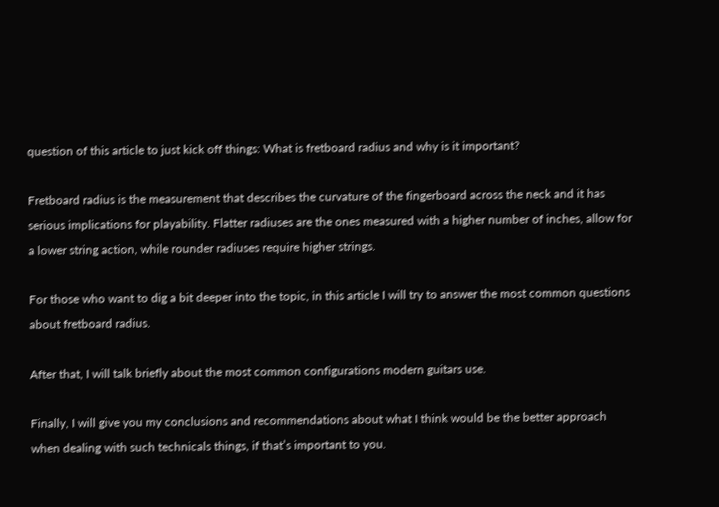question of this article to just kick off things: What is fretboard radius and why is it important?

Fretboard radius is the measurement that describes the curvature of the fingerboard across the neck and it has serious implications for playability. Flatter radiuses are the ones measured with a higher number of inches, allow for a lower string action, while rounder radiuses require higher strings.

For those who want to dig a bit deeper into the topic, in this article I will try to answer the most common questions about fretboard radius.

After that, I will talk briefly about the most common configurations modern guitars use.

Finally, I will give you my conclusions and recommendations about what I think would be the better approach when dealing with such technicals things, if that’s important to you.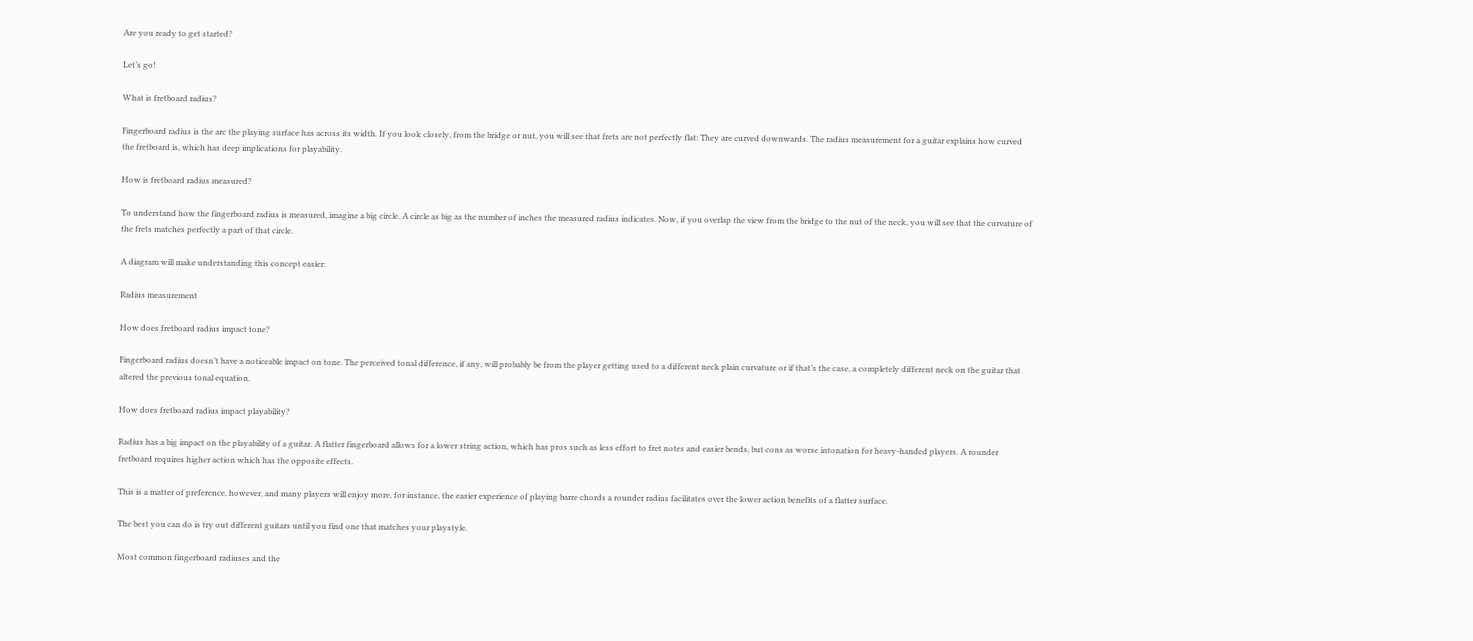Are you ready to get started?

Let’s go!

What is fretboard radius?

Fingerboard radius is the arc the playing surface has across its width. If you look closely, from the bridge or nut, you will see that frets are not perfectly flat: They are curved downwards. The radius measurement for a guitar explains how curved the fretboard is, which has deep implications for playability.

How is fretboard radius measured?

To understand how the fingerboard radius is measured, imagine a big circle. A circle as big as the number of inches the measured radius indicates. Now, if you overlap the view from the bridge to the nut of the neck, you will see that the curvature of the frets matches perfectly a part of that circle.

A diagram will make understanding this concept easier:

Radius measurement

How does fretboard radius impact tone?

Fingerboard radius doesn’t have a noticeable impact on tone. The perceived tonal difference, if any, will probably be from the player getting used to a different neck plain curvature or if that’s the case, a completely different neck on the guitar that altered the previous tonal equation.

How does fretboard radius impact playability?

Radius has a big impact on the playability of a guitar. A flatter fingerboard allows for a lower string action, which has pros such as less effort to fret notes and easier bends, but cons as worse intonation for heavy-handed players. A rounder fretboard requires higher action which has the opposite effects.

This is a matter of preference, however, and many players will enjoy more, for instance, the easier experience of playing barre chords a rounder radius facilitates over the lower action benefits of a flatter surface.

The best you can do is try out different guitars until you find one that matches your playstyle.

Most common fingerboard radiuses and the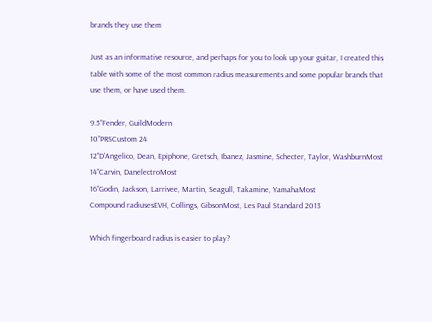brands they use them

Just as an informative resource, and perhaps for you to look up your guitar, I created this table with some of the most common radius measurements and some popular brands that use them, or have used them.

9.5”Fender, GuildModern
10”PRSCustom 24
12”D’Angelico, Dean, Epiphone, Gretsch, Ibanez, Jasmine, Schecter, Taylor, WashburnMost
14”Carvin, DanelectroMost
16”Godin, Jackson, Larrivee, Martin, Seagull, Takamine, YamahaMost
Compound radiusesEVH, Collings, GibsonMost, Les Paul Standard 2013

Which fingerboard radius is easier to play?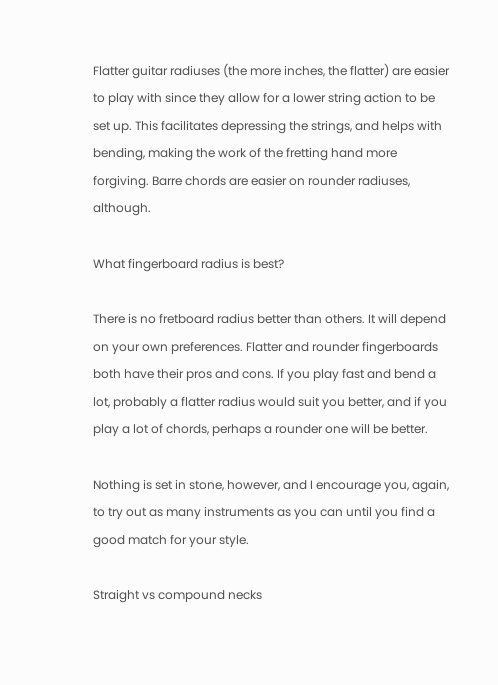Flatter guitar radiuses (the more inches, the flatter) are easier to play with since they allow for a lower string action to be set up. This facilitates depressing the strings, and helps with bending, making the work of the fretting hand more forgiving. Barre chords are easier on rounder radiuses, although.

What fingerboard radius is best?

There is no fretboard radius better than others. It will depend on your own preferences. Flatter and rounder fingerboards both have their pros and cons. If you play fast and bend a lot, probably a flatter radius would suit you better, and if you play a lot of chords, perhaps a rounder one will be better.

Nothing is set in stone, however, and I encourage you, again, to try out as many instruments as you can until you find a good match for your style.

Straight vs compound necks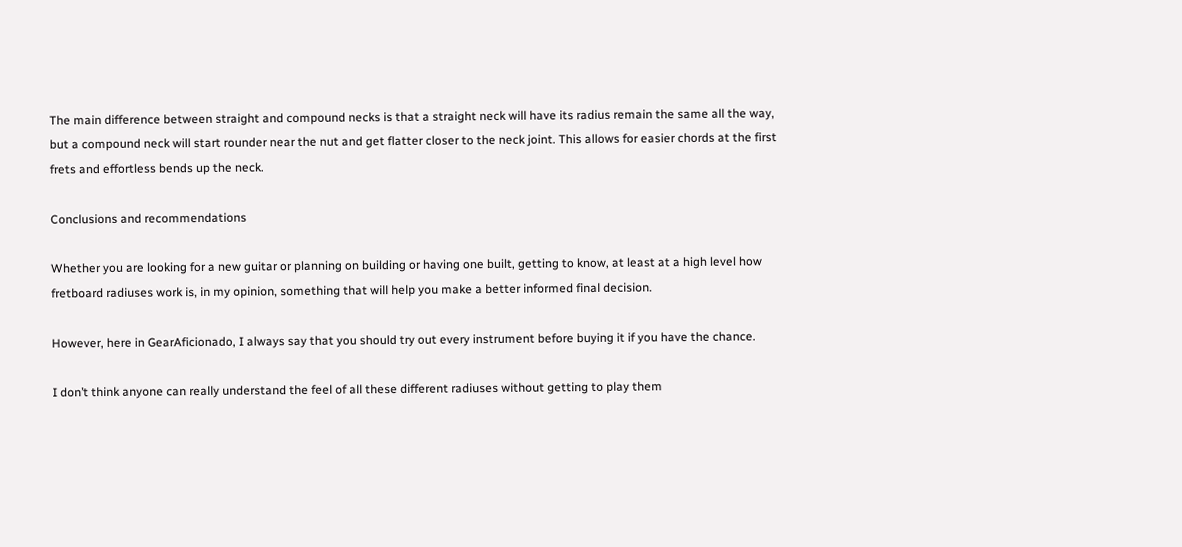The main difference between straight and compound necks is that a straight neck will have its radius remain the same all the way, but a compound neck will start rounder near the nut and get flatter closer to the neck joint. This allows for easier chords at the first frets and effortless bends up the neck.

Conclusions and recommendations

Whether you are looking for a new guitar or planning on building or having one built, getting to know, at least at a high level how fretboard radiuses work is, in my opinion, something that will help you make a better informed final decision.

However, here in GearAficionado, I always say that you should try out every instrument before buying it if you have the chance.

I don’t think anyone can really understand the feel of all these different radiuses without getting to play them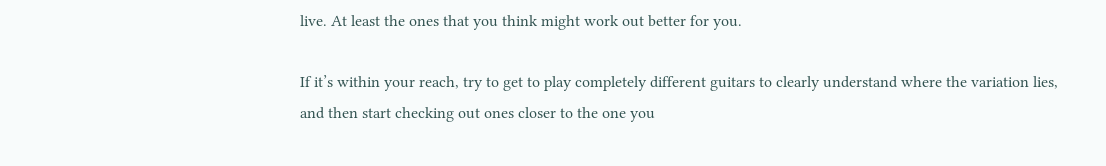live. At least the ones that you think might work out better for you.

If it’s within your reach, try to get to play completely different guitars to clearly understand where the variation lies, and then start checking out ones closer to the one you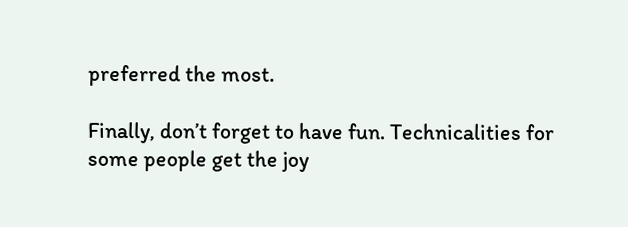preferred the most.

Finally, don’t forget to have fun. Technicalities for some people get the joy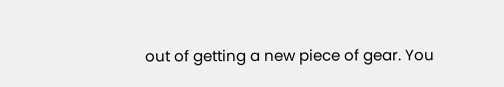out of getting a new piece of gear. You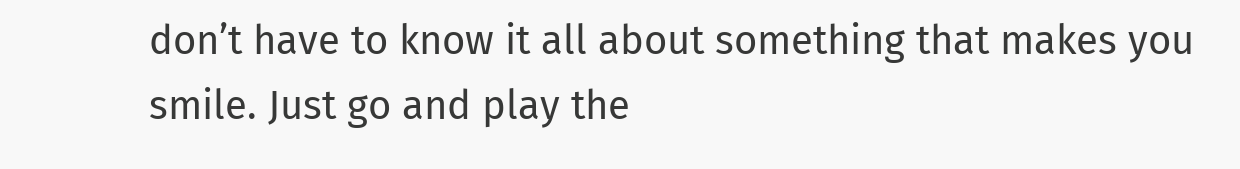don’t have to know it all about something that makes you smile. Just go and play the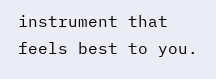instrument that feels best to you.